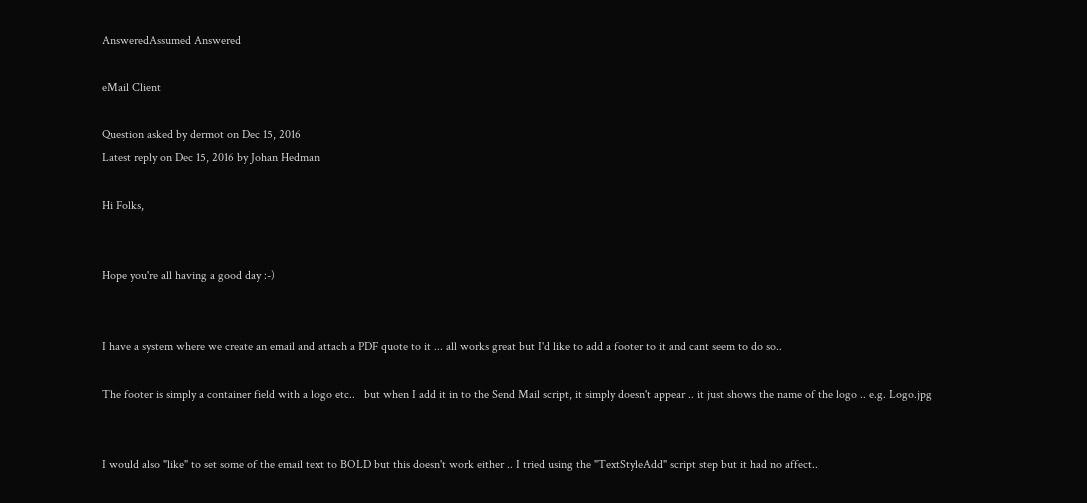AnsweredAssumed Answered

eMail Client

Question asked by dermot on Dec 15, 2016
Latest reply on Dec 15, 2016 by Johan Hedman

Hi Folks,


Hope you're all having a good day :-)


I have a system where we create an email and attach a PDF quote to it ... all works great but I'd like to add a footer to it and cant seem to do so..

The footer is simply a container field with a logo etc..   but when I add it in to the Send Mail script, it simply doesn't appear .. it just shows the name of the logo .. e.g. Logo.jpg


I would also "like" to set some of the email text to BOLD but this doesn't work either .. I tried using the "TextStyleAdd" script step but it had no affect..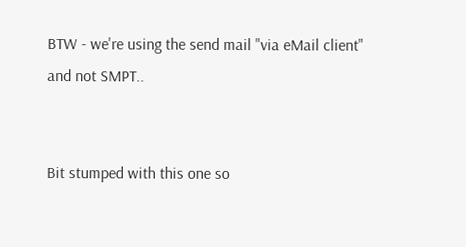BTW - we're using the send mail "via eMail client" and not SMPT..


Bit stumped with this one so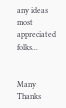any ideas most appreciated folks...


Many Thanks